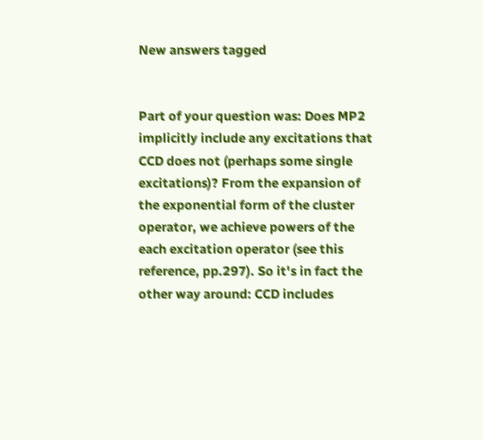New answers tagged


Part of your question was: Does MP2 implicitly include any excitations that CCD does not (perhaps some single excitations)? From the expansion of the exponential form of the cluster operator, we achieve powers of the each excitation operator (see this reference, pp.297). So it's in fact the other way around: CCD includes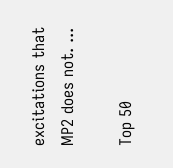excitations that MP2 does not. ...

Top 50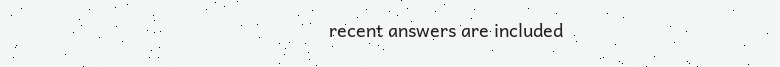recent answers are included